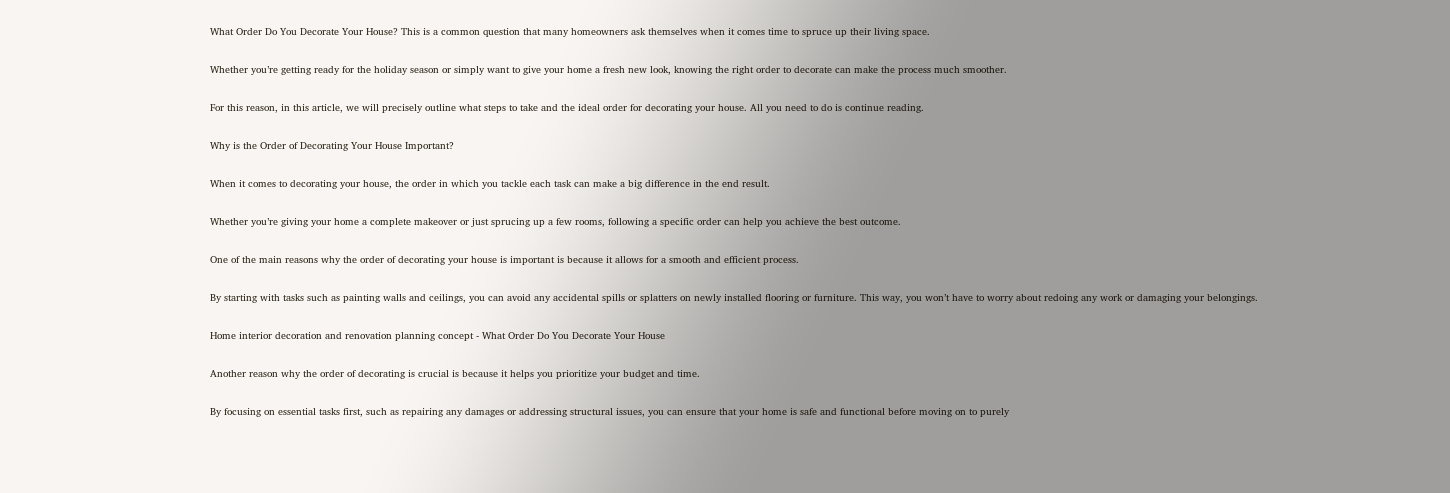What Order Do You Decorate Your House? This is a common question that many homeowners ask themselves when it comes time to spruce up their living space.

Whether you’re getting ready for the holiday season or simply want to give your home a fresh new look, knowing the right order to decorate can make the process much smoother.

For this reason, in this article, we will precisely outline what steps to take and the ideal order for decorating your house. All you need to do is continue reading.

Why is the Order of Decorating Your House Important?

When it comes to decorating your house, the order in which you tackle each task can make a big difference in the end result.

Whether you’re giving your home a complete makeover or just sprucing up a few rooms, following a specific order can help you achieve the best outcome.

One of the main reasons why the order of decorating your house is important is because it allows for a smooth and efficient process.

By starting with tasks such as painting walls and ceilings, you can avoid any accidental spills or splatters on newly installed flooring or furniture. This way, you won’t have to worry about redoing any work or damaging your belongings.

Home interior decoration and renovation planning concept - What Order Do You Decorate Your House

Another reason why the order of decorating is crucial is because it helps you prioritize your budget and time.

By focusing on essential tasks first, such as repairing any damages or addressing structural issues, you can ensure that your home is safe and functional before moving on to purely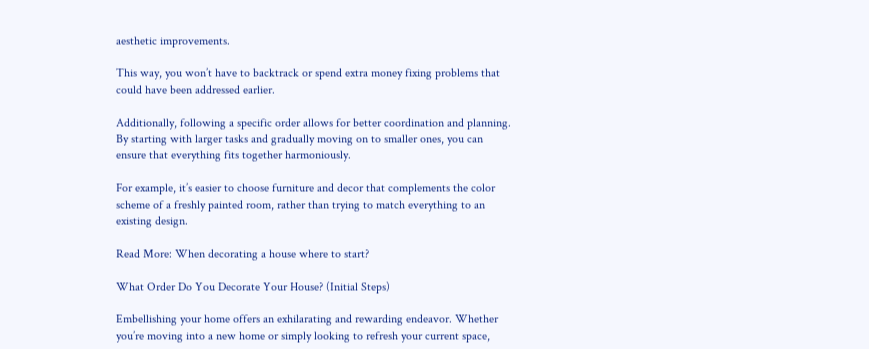aesthetic improvements.

This way, you won’t have to backtrack or spend extra money fixing problems that could have been addressed earlier.

Additionally, following a specific order allows for better coordination and planning. By starting with larger tasks and gradually moving on to smaller ones, you can ensure that everything fits together harmoniously.

For example, it’s easier to choose furniture and decor that complements the color scheme of a freshly painted room, rather than trying to match everything to an existing design.

Read More: When decorating a house where to start?

What Order Do You Decorate Your House? (Initial Steps)

Embellishing your home offers an exhilarating and rewarding endeavor. Whether you’re moving into a new home or simply looking to refresh your current space,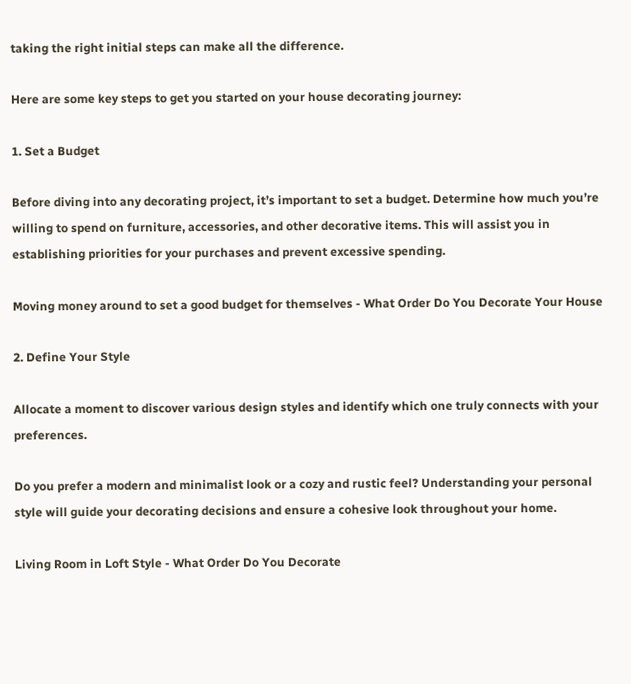taking the right initial steps can make all the difference.

Here are some key steps to get you started on your house decorating journey:

1. Set a Budget

Before diving into any decorating project, it’s important to set a budget. Determine how much you’re willing to spend on furniture, accessories, and other decorative items. This will assist you in establishing priorities for your purchases and prevent excessive spending.

Moving money around to set a good budget for themselves - What Order Do You Decorate Your House

2. Define Your Style

Allocate a moment to discover various design styles and identify which one truly connects with your preferences.

Do you prefer a modern and minimalist look or a cozy and rustic feel? Understanding your personal style will guide your decorating decisions and ensure a cohesive look throughout your home.

Living Room in Loft Style - What Order Do You Decorate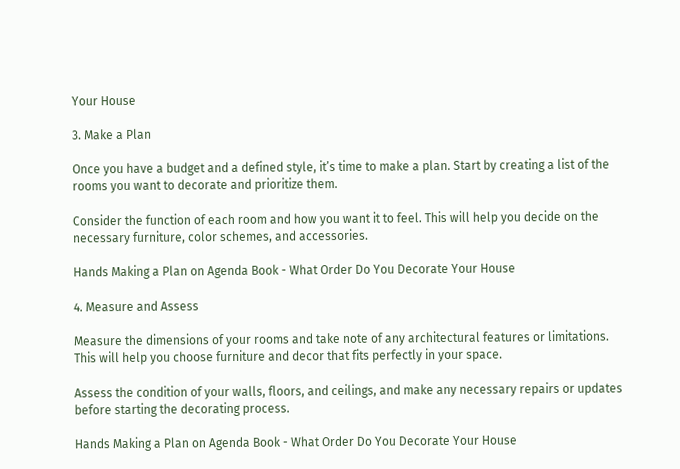Your House

3. Make a Plan

Once you have a budget and a defined style, it’s time to make a plan. Start by creating a list of the rooms you want to decorate and prioritize them.

Consider the function of each room and how you want it to feel. This will help you decide on the necessary furniture, color schemes, and accessories.

Hands Making a Plan on Agenda Book - What Order Do You Decorate Your House

4. Measure and Assess

Measure the dimensions of your rooms and take note of any architectural features or limitations. This will help you choose furniture and decor that fits perfectly in your space.

Assess the condition of your walls, floors, and ceilings, and make any necessary repairs or updates before starting the decorating process.

Hands Making a Plan on Agenda Book - What Order Do You Decorate Your House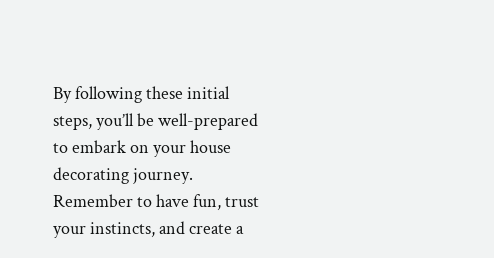By following these initial steps, you’ll be well-prepared to embark on your house decorating journey. Remember to have fun, trust your instincts, and create a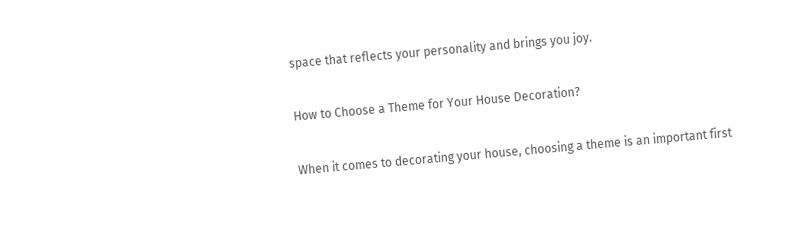space that reflects your personality and brings you joy.

How to Choose a Theme for Your House Decoration?

When it comes to decorating your house, choosing a theme is an important first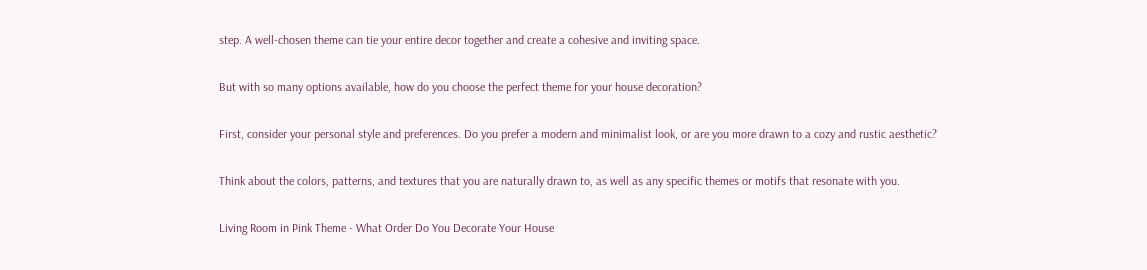step. A well-chosen theme can tie your entire decor together and create a cohesive and inviting space.

But with so many options available, how do you choose the perfect theme for your house decoration?

First, consider your personal style and preferences. Do you prefer a modern and minimalist look, or are you more drawn to a cozy and rustic aesthetic?

Think about the colors, patterns, and textures that you are naturally drawn to, as well as any specific themes or motifs that resonate with you.

Living Room in Pink Theme - What Order Do You Decorate Your House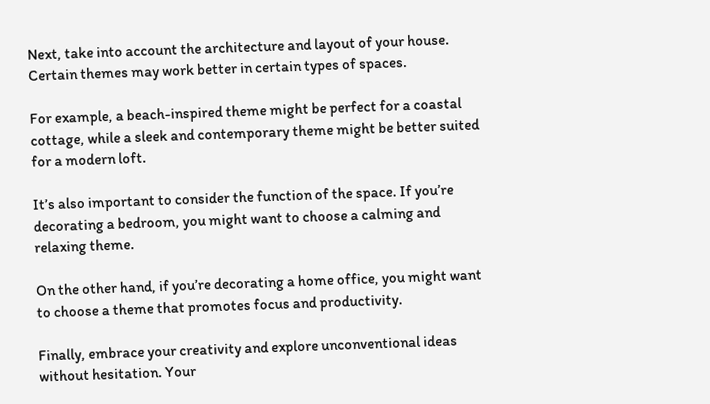Next, take into account the architecture and layout of your house. Certain themes may work better in certain types of spaces.

For example, a beach-inspired theme might be perfect for a coastal cottage, while a sleek and contemporary theme might be better suited for a modern loft.

It’s also important to consider the function of the space. If you’re decorating a bedroom, you might want to choose a calming and relaxing theme.

On the other hand, if you’re decorating a home office, you might want to choose a theme that promotes focus and productivity.

Finally, embrace your creativity and explore unconventional ideas without hesitation. Your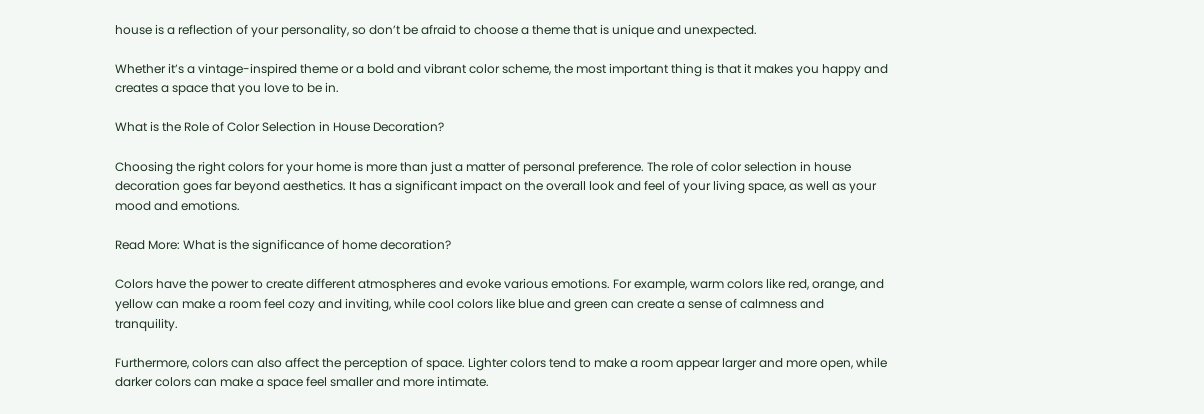house is a reflection of your personality, so don’t be afraid to choose a theme that is unique and unexpected.

Whether it’s a vintage-inspired theme or a bold and vibrant color scheme, the most important thing is that it makes you happy and creates a space that you love to be in.

What is the Role of Color Selection in House Decoration?

Choosing the right colors for your home is more than just a matter of personal preference. The role of color selection in house decoration goes far beyond aesthetics. It has a significant impact on the overall look and feel of your living space, as well as your mood and emotions.

Read More: What is the significance of home decoration?

Colors have the power to create different atmospheres and evoke various emotions. For example, warm colors like red, orange, and yellow can make a room feel cozy and inviting, while cool colors like blue and green can create a sense of calmness and tranquility.

Furthermore, colors can also affect the perception of space. Lighter colors tend to make a room appear larger and more open, while darker colors can make a space feel smaller and more intimate.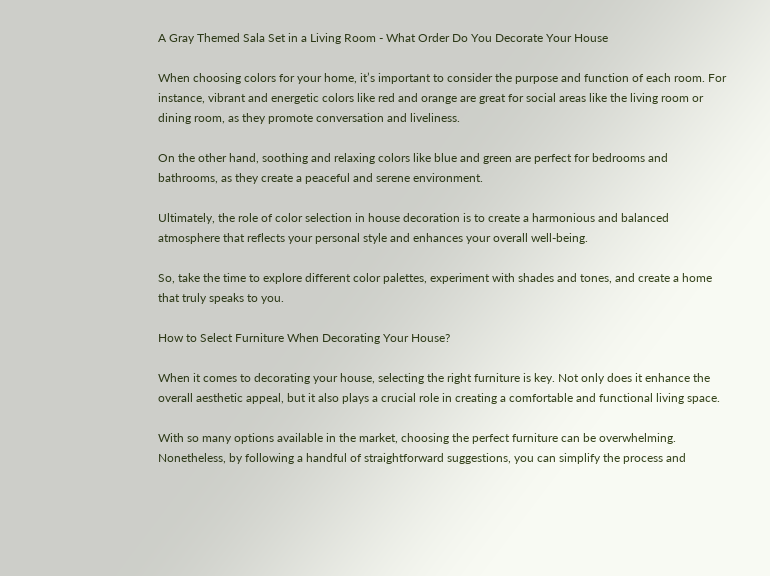A Gray Themed Sala Set in a Living Room - What Order Do You Decorate Your House

When choosing colors for your home, it’s important to consider the purpose and function of each room. For instance, vibrant and energetic colors like red and orange are great for social areas like the living room or dining room, as they promote conversation and liveliness.

On the other hand, soothing and relaxing colors like blue and green are perfect for bedrooms and bathrooms, as they create a peaceful and serene environment.

Ultimately, the role of color selection in house decoration is to create a harmonious and balanced atmosphere that reflects your personal style and enhances your overall well-being.

So, take the time to explore different color palettes, experiment with shades and tones, and create a home that truly speaks to you.

How to Select Furniture When Decorating Your House?

When it comes to decorating your house, selecting the right furniture is key. Not only does it enhance the overall aesthetic appeal, but it also plays a crucial role in creating a comfortable and functional living space.

With so many options available in the market, choosing the perfect furniture can be overwhelming. Nonetheless, by following a handful of straightforward suggestions, you can simplify the process and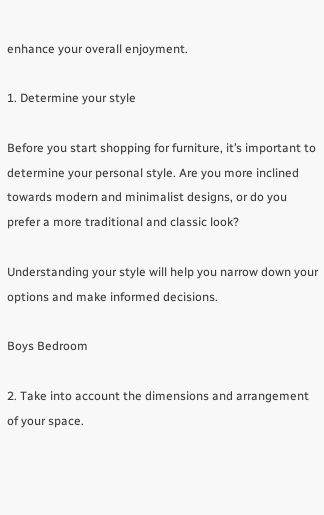enhance your overall enjoyment.

1. Determine your style

Before you start shopping for furniture, it’s important to determine your personal style. Are you more inclined towards modern and minimalist designs, or do you prefer a more traditional and classic look?

Understanding your style will help you narrow down your options and make informed decisions.

Boys Bedroom

2. Take into account the dimensions and arrangement of your space.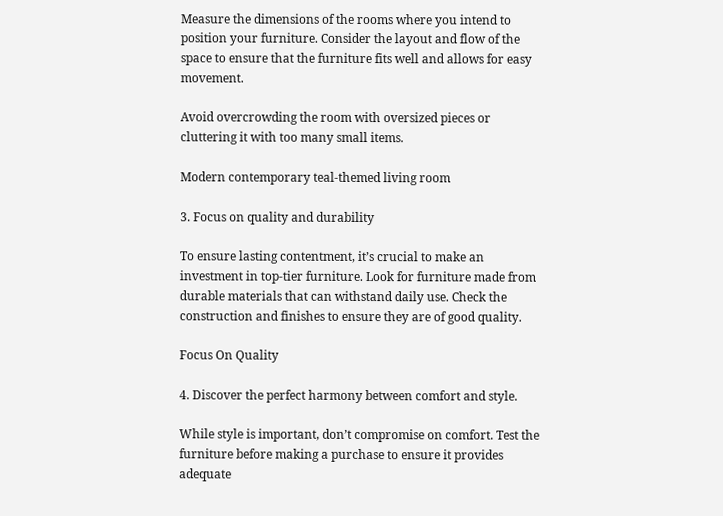Measure the dimensions of the rooms where you intend to position your furniture. Consider the layout and flow of the space to ensure that the furniture fits well and allows for easy movement.

Avoid overcrowding the room with oversized pieces or cluttering it with too many small items.

Modern contemporary teal-themed living room

3. Focus on quality and durability

To ensure lasting contentment, it’s crucial to make an investment in top-tier furniture. Look for furniture made from durable materials that can withstand daily use. Check the construction and finishes to ensure they are of good quality.

Focus On Quality

4. Discover the perfect harmony between comfort and style.

While style is important, don’t compromise on comfort. Test the furniture before making a purchase to ensure it provides adequate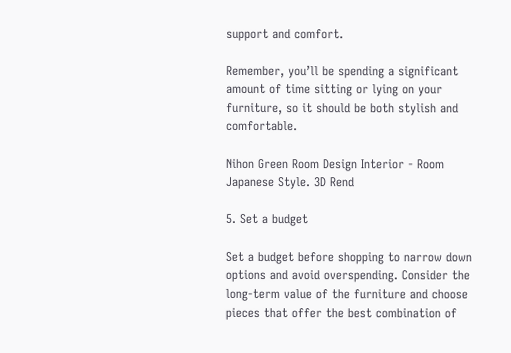support and comfort.

Remember, you’ll be spending a significant amount of time sitting or lying on your furniture, so it should be both stylish and comfortable.

Nihon Green Room Design Interior - Room Japanese Style. 3D Rend

5. Set a budget

Set a budget before shopping to narrow down options and avoid overspending. Consider the long-term value of the furniture and choose pieces that offer the best combination of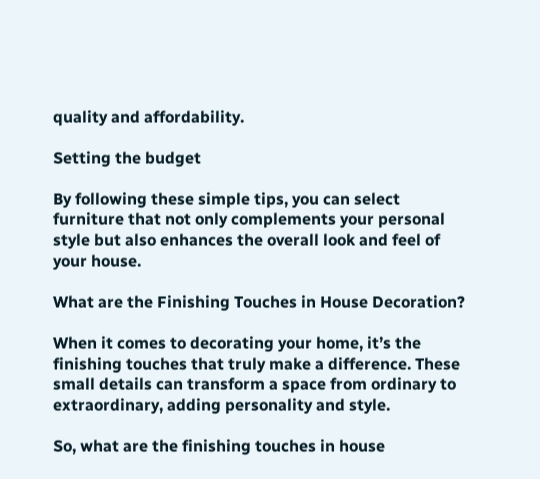quality and affordability.

Setting the budget

By following these simple tips, you can select furniture that not only complements your personal style but also enhances the overall look and feel of your house.

What are the Finishing Touches in House Decoration?

When it comes to decorating your home, it’s the finishing touches that truly make a difference. These small details can transform a space from ordinary to extraordinary, adding personality and style.

So, what are the finishing touches in house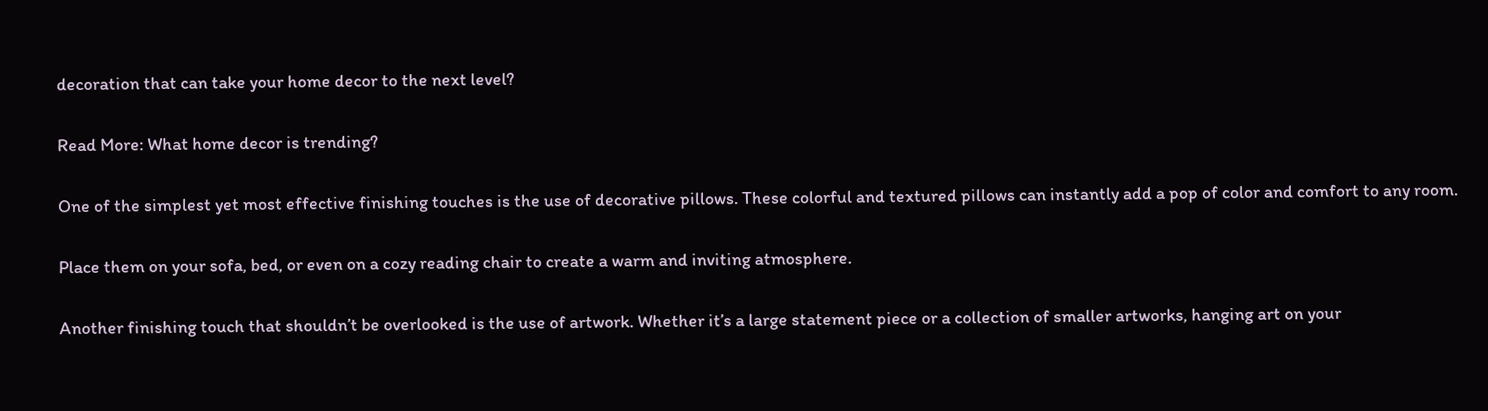decoration that can take your home decor to the next level?

Read More: What home decor is trending?

One of the simplest yet most effective finishing touches is the use of decorative pillows. These colorful and textured pillows can instantly add a pop of color and comfort to any room.

Place them on your sofa, bed, or even on a cozy reading chair to create a warm and inviting atmosphere.

Another finishing touch that shouldn’t be overlooked is the use of artwork. Whether it’s a large statement piece or a collection of smaller artworks, hanging art on your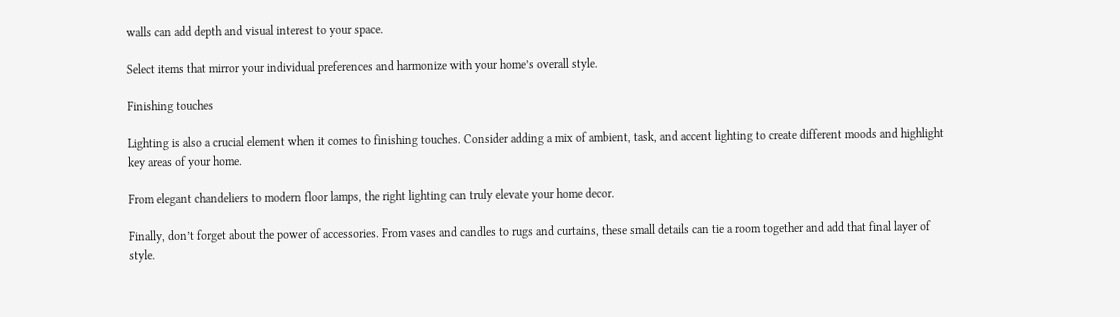walls can add depth and visual interest to your space.

Select items that mirror your individual preferences and harmonize with your home’s overall style.

Finishing touches

Lighting is also a crucial element when it comes to finishing touches. Consider adding a mix of ambient, task, and accent lighting to create different moods and highlight key areas of your home.

From elegant chandeliers to modern floor lamps, the right lighting can truly elevate your home decor.

Finally, don’t forget about the power of accessories. From vases and candles to rugs and curtains, these small details can tie a room together and add that final layer of style.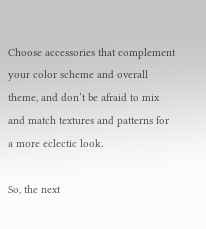Choose accessories that complement your color scheme and overall theme, and don’t be afraid to mix and match textures and patterns for a more eclectic look.

So, the next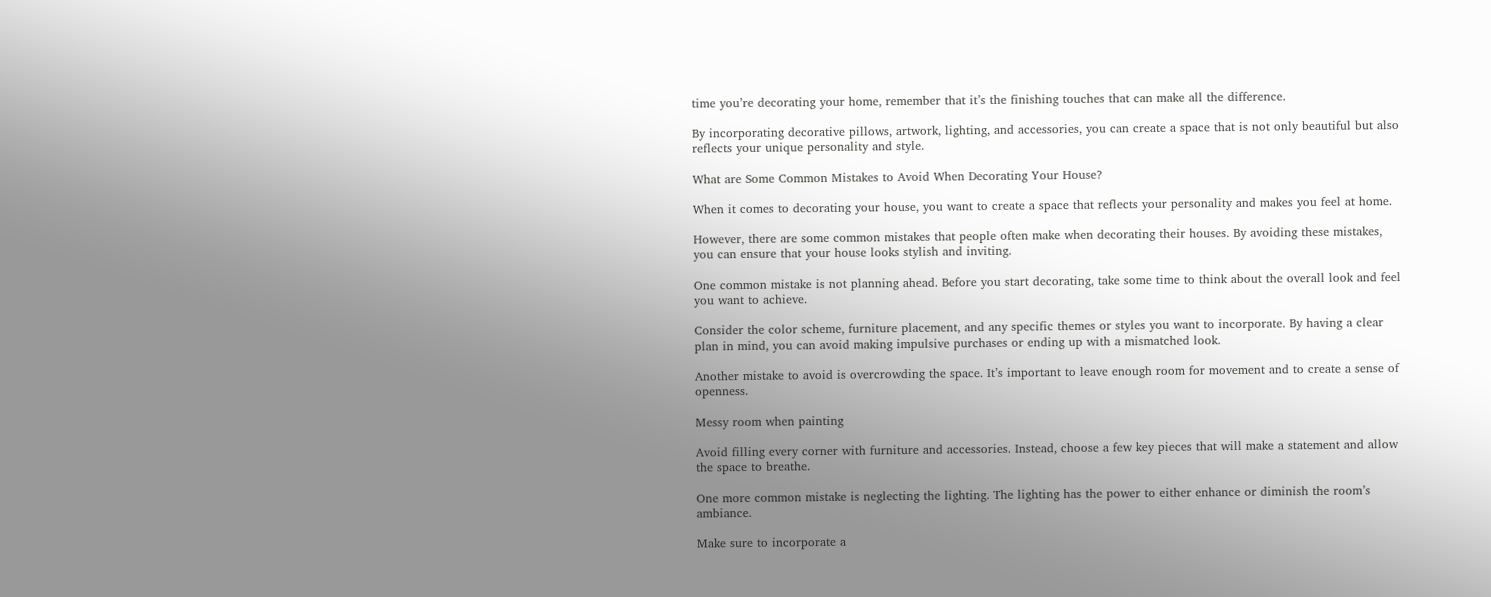time you’re decorating your home, remember that it’s the finishing touches that can make all the difference.

By incorporating decorative pillows, artwork, lighting, and accessories, you can create a space that is not only beautiful but also reflects your unique personality and style.

What are Some Common Mistakes to Avoid When Decorating Your House?

When it comes to decorating your house, you want to create a space that reflects your personality and makes you feel at home.

However, there are some common mistakes that people often make when decorating their houses. By avoiding these mistakes, you can ensure that your house looks stylish and inviting.

One common mistake is not planning ahead. Before you start decorating, take some time to think about the overall look and feel you want to achieve.

Consider the color scheme, furniture placement, and any specific themes or styles you want to incorporate. By having a clear plan in mind, you can avoid making impulsive purchases or ending up with a mismatched look.

Another mistake to avoid is overcrowding the space. It’s important to leave enough room for movement and to create a sense of openness.

Messy room when painting

Avoid filling every corner with furniture and accessories. Instead, choose a few key pieces that will make a statement and allow the space to breathe.

One more common mistake is neglecting the lighting. The lighting has the power to either enhance or diminish the room’s ambiance.

Make sure to incorporate a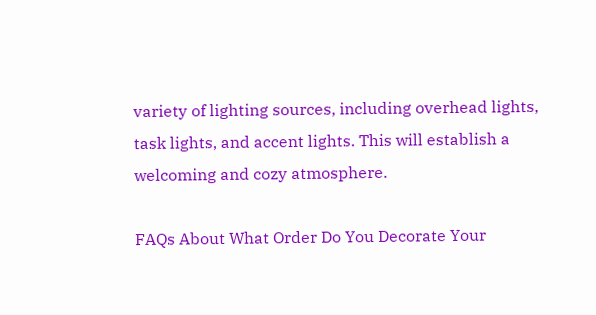variety of lighting sources, including overhead lights, task lights, and accent lights. This will establish a welcoming and cozy atmosphere.

FAQs About What Order Do You Decorate Your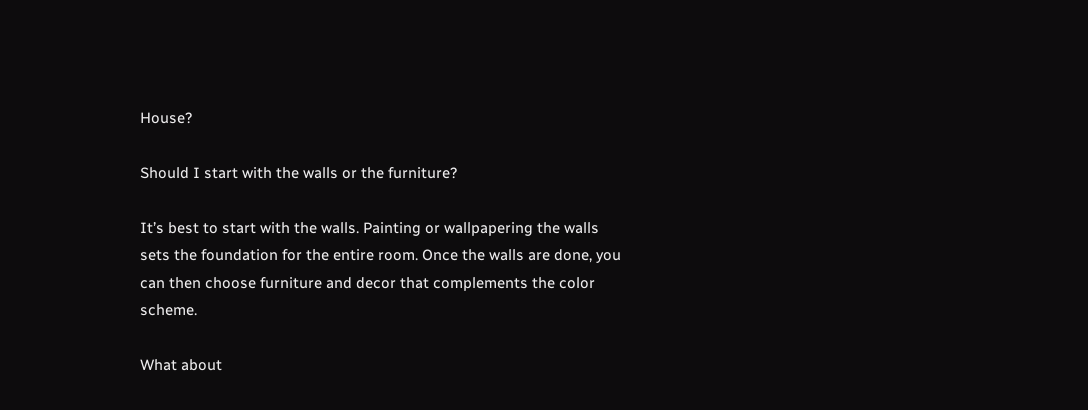House?

Should I start with the walls or the furniture?

It’s best to start with the walls. Painting or wallpapering the walls sets the foundation for the entire room. Once the walls are done, you can then choose furniture and decor that complements the color scheme.

What about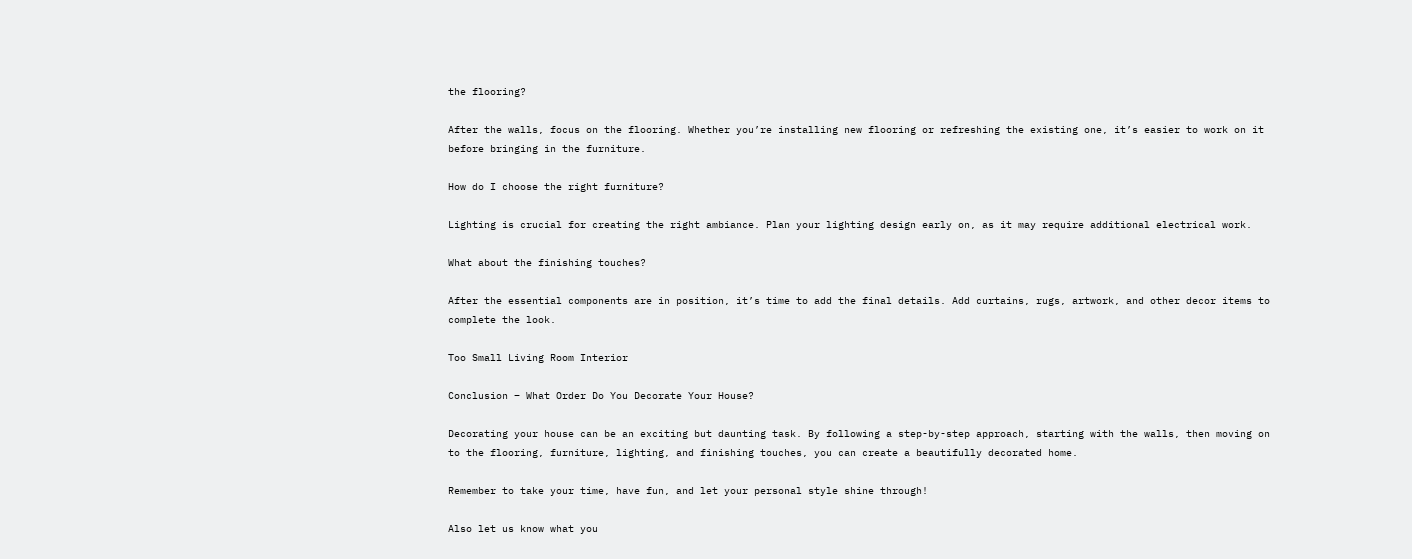the flooring?

After the walls, focus on the flooring. Whether you’re installing new flooring or refreshing the existing one, it’s easier to work on it before bringing in the furniture.

How do I choose the right furniture?

Lighting is crucial for creating the right ambiance. Plan your lighting design early on, as it may require additional electrical work.

What about the finishing touches?

After the essential components are in position, it’s time to add the final details. Add curtains, rugs, artwork, and other decor items to complete the look.

Too Small Living Room Interior

Conclusion – What Order Do You Decorate Your House?

Decorating your house can be an exciting but daunting task. By following a step-by-step approach, starting with the walls, then moving on to the flooring, furniture, lighting, and finishing touches, you can create a beautifully decorated home.

Remember to take your time, have fun, and let your personal style shine through!

Also let us know what you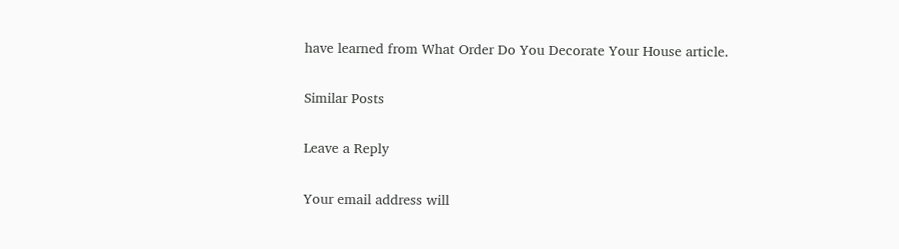have learned from What Order Do You Decorate Your House article.

Similar Posts

Leave a Reply

Your email address will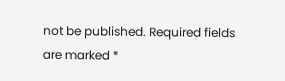not be published. Required fields are marked *